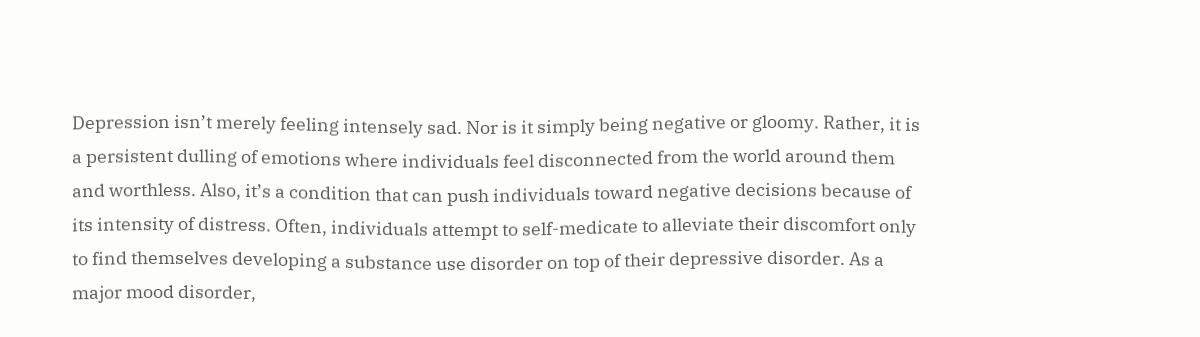Depression isn’t merely feeling intensely sad. Nor is it simply being negative or gloomy. Rather, it is a persistent dulling of emotions where individuals feel disconnected from the world around them and worthless. Also, it’s a condition that can push individuals toward negative decisions because of its intensity of distress. Often, individuals attempt to self-medicate to alleviate their discomfort only to find themselves developing a substance use disorder on top of their depressive disorder. As a major mood disorder,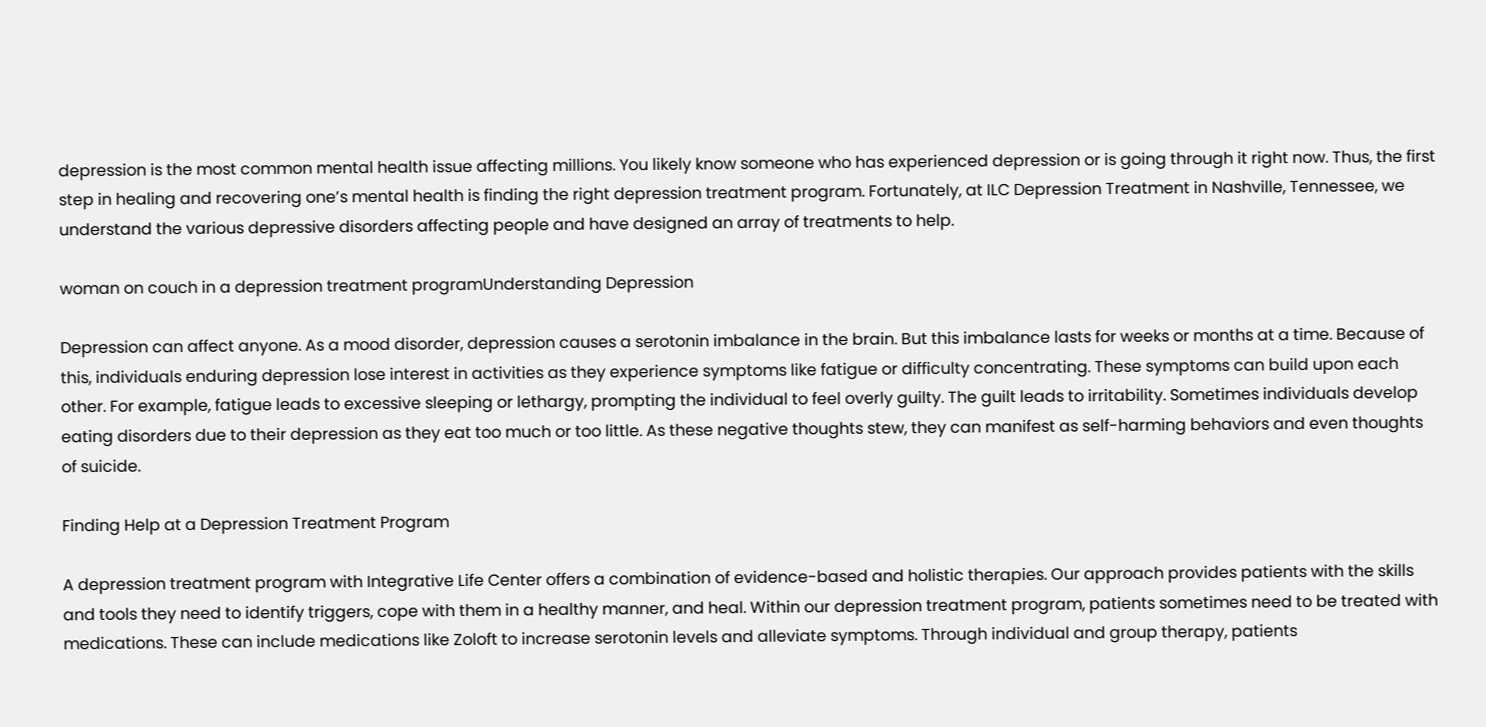depression is the most common mental health issue affecting millions. You likely know someone who has experienced depression or is going through it right now. Thus, the first step in healing and recovering one’s mental health is finding the right depression treatment program. Fortunately, at ILC Depression Treatment in Nashville, Tennessee, we understand the various depressive disorders affecting people and have designed an array of treatments to help.

woman on couch in a depression treatment programUnderstanding Depression

Depression can affect anyone. As a mood disorder, depression causes a serotonin imbalance in the brain. But this imbalance lasts for weeks or months at a time. Because of this, individuals enduring depression lose interest in activities as they experience symptoms like fatigue or difficulty concentrating. These symptoms can build upon each other. For example, fatigue leads to excessive sleeping or lethargy, prompting the individual to feel overly guilty. The guilt leads to irritability. Sometimes individuals develop eating disorders due to their depression as they eat too much or too little. As these negative thoughts stew, they can manifest as self-harming behaviors and even thoughts of suicide.

Finding Help at a Depression Treatment Program

A depression treatment program with Integrative Life Center offers a combination of evidence-based and holistic therapies. Our approach provides patients with the skills and tools they need to identify triggers, cope with them in a healthy manner, and heal. Within our depression treatment program, patients sometimes need to be treated with medications. These can include medications like Zoloft to increase serotonin levels and alleviate symptoms. Through individual and group therapy, patients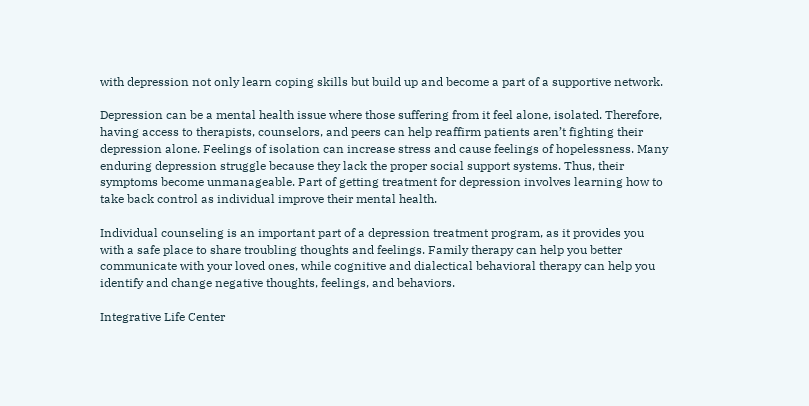with depression not only learn coping skills but build up and become a part of a supportive network.

Depression can be a mental health issue where those suffering from it feel alone, isolated. Therefore, having access to therapists, counselors, and peers can help reaffirm patients aren’t fighting their depression alone. Feelings of isolation can increase stress and cause feelings of hopelessness. Many enduring depression struggle because they lack the proper social support systems. Thus, their symptoms become unmanageable. Part of getting treatment for depression involves learning how to take back control as individual improve their mental health.

Individual counseling is an important part of a depression treatment program, as it provides you with a safe place to share troubling thoughts and feelings. Family therapy can help you better communicate with your loved ones, while cognitive and dialectical behavioral therapy can help you identify and change negative thoughts, feelings, and behaviors.

Integrative Life Center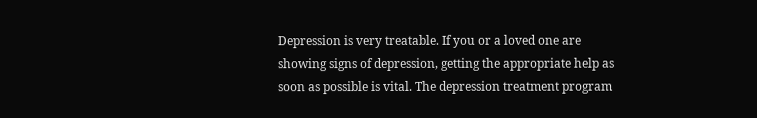Depression is very treatable. If you or a loved one are showing signs of depression, getting the appropriate help as soon as possible is vital. The depression treatment program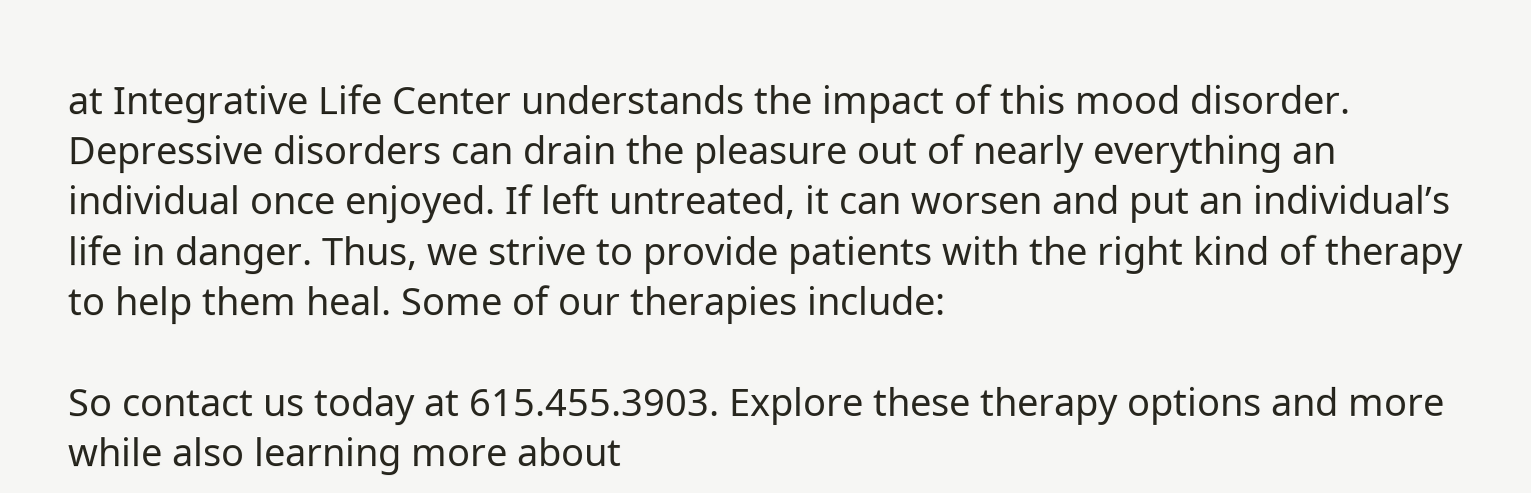at Integrative Life Center understands the impact of this mood disorder. Depressive disorders can drain the pleasure out of nearly everything an individual once enjoyed. If left untreated, it can worsen and put an individual’s life in danger. Thus, we strive to provide patients with the right kind of therapy to help them heal. Some of our therapies include:

So contact us today at 615.455.3903. Explore these therapy options and more while also learning more about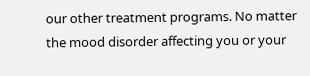our other treatment programs. No matter the mood disorder affecting you or your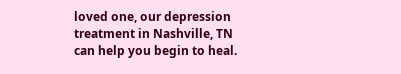loved one, our depression treatment in Nashville, TN can help you begin to heal.